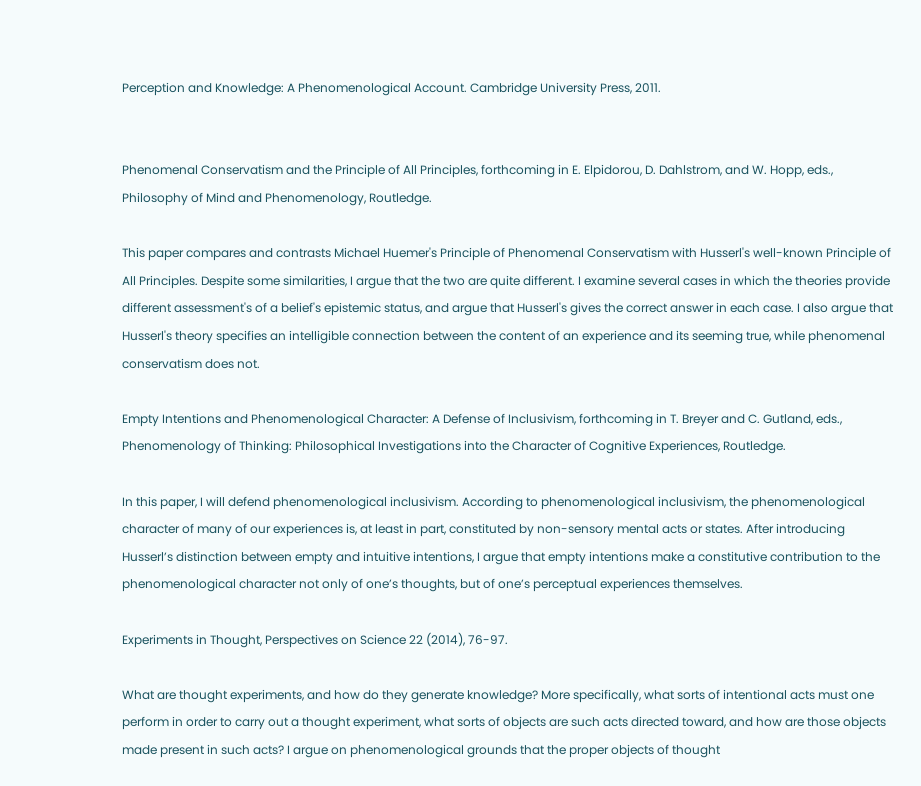Perception and Knowledge: A Phenomenological Account. Cambridge University Press, 2011.


Phenomenal Conservatism and the Principle of All Principles, forthcoming in E. Elpidorou, D. Dahlstrom, and W. Hopp, eds., Philosophy of Mind and Phenomenology, Routledge.

This paper compares and contrasts Michael Huemer's Principle of Phenomenal Conservatism with Husserl's well-known Principle of All Principles. Despite some similarities, I argue that the two are quite different. I examine several cases in which the theories provide different assessment's of a belief's epistemic status, and argue that Husserl's gives the correct answer in each case. I also argue that Husserl's theory specifies an intelligible connection between the content of an experience and its seeming true, while phenomenal conservatism does not.

Empty Intentions and Phenomenological Character: A Defense of Inclusivism, forthcoming in T. Breyer and C. Gutland, eds., Phenomenology of Thinking: Philosophical Investigations into the Character of Cognitive Experiences, Routledge.

In this paper, I will defend phenomenological inclusivism. According to phenomenological inclusivism, the phenomenological character of many of our experiences is, at least in part, constituted by non-sensory mental acts or states. After introducing Husserl’s distinction between empty and intuitive intentions, I argue that empty intentions make a constitutive contribution to the phenomenological character not only of one’s thoughts, but of one’s perceptual experiences themselves.

Experiments in Thought, Perspectives on Science 22 (2014), 76-97.

What are thought experiments, and how do they generate knowledge? More specifically, what sorts of intentional acts must one perform in order to carry out a thought experiment, what sorts of objects are such acts directed toward, and how are those objects made present in such acts? I argue on phenomenological grounds that the proper objects of thought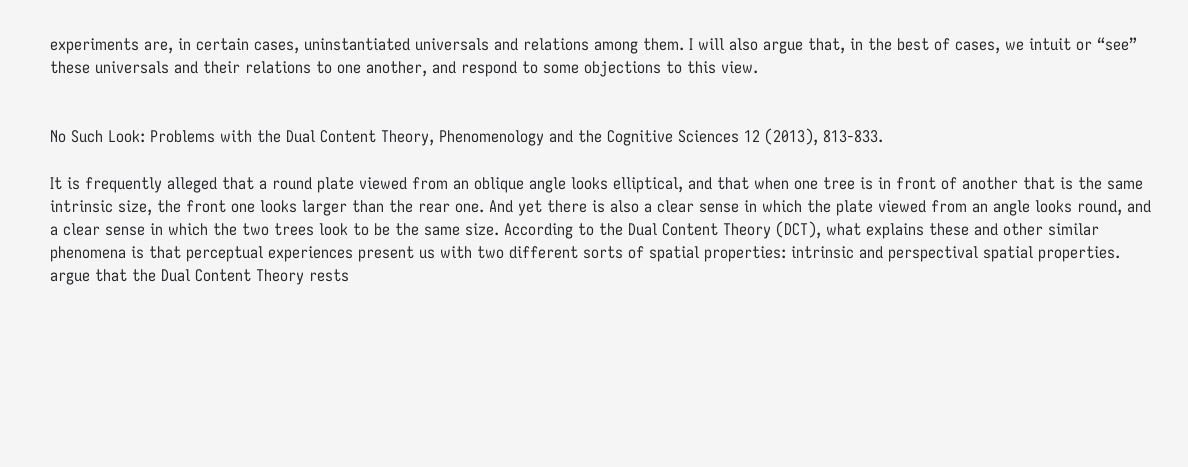experiments are, in certain cases, uninstantiated universals and relations among them. I will also argue that, in the best of cases, we intuit or “see” these universals and their relations to one another, and respond to some objections to this view.


No Such Look: Problems with the Dual Content Theory, Phenomenology and the Cognitive Sciences 12 (2013), 813-833.

It is frequently alleged that a round plate viewed from an oblique angle looks elliptical, and that when one tree is in front of another that is the same intrinsic size, the front one looks larger than the rear one. And yet there is also a clear sense in which the plate viewed from an angle looks round, and a clear sense in which the two trees look to be the same size. According to the Dual Content Theory (DCT), what explains these and other similar phenomena is that perceptual experiences present us with two different sorts of spatial properties: intrinsic and perspectival spatial properties.
argue that the Dual Content Theory rests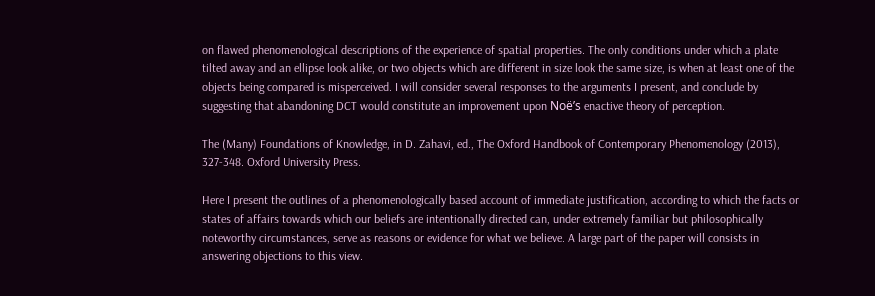on flawed phenomenological descriptions of the experience of spatial properties. The only conditions under which a plate tilted away and an ellipse look alike, or two objects which are different in size look the same size, is when at least one of the objects being compared is misperceived. I will consider several responses to the arguments I present, and conclude by suggesting that abandoning DCT would constitute an improvement upon Noë’s enactive theory of perception.

The (Many) Foundations of Knowledge, in D. Zahavi, ed., The Oxford Handbook of Contemporary Phenomenology (2013), 327-348. Oxford University Press.

Here I present the outlines of a phenomenologically based account of immediate justification, according to which the facts or states of affairs towards which our beliefs are intentionally directed can, under extremely familiar but philosophically noteworthy circumstances, serve as reasons or evidence for what we believe. A large part of the paper will consists in answering objections to this view.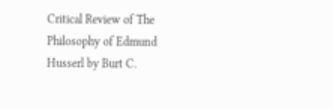Critical Review of The Philosophy of Edmund Husserl by Burt C.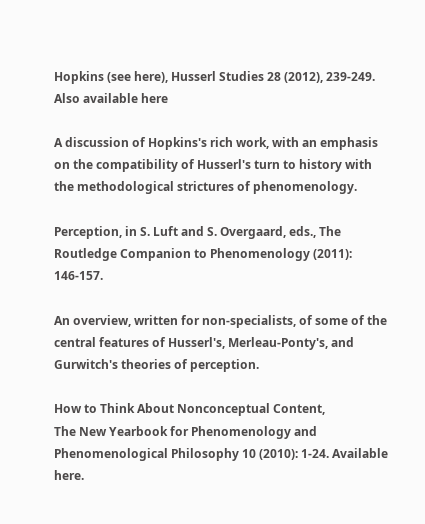Hopkins (see here), Husserl Studies 28 (2012), 239-249. Also available here

A discussion of Hopkins's rich work, with an emphasis on the compatibility of Husserl's turn to history with the methodological strictures of phenomenology.

Perception, in S. Luft and S. Overgaard, eds., The Routledge Companion to Phenomenology (2011): 146-157.

An overview, written for non-specialists, of some of the central features of Husserl's, Merleau-Ponty's, and Gurwitch's theories of perception.

How to Think About Nonconceptual Content,
The New Yearbook for Phenomenology and Phenomenological Philosophy 10 (2010): 1-24. Available here.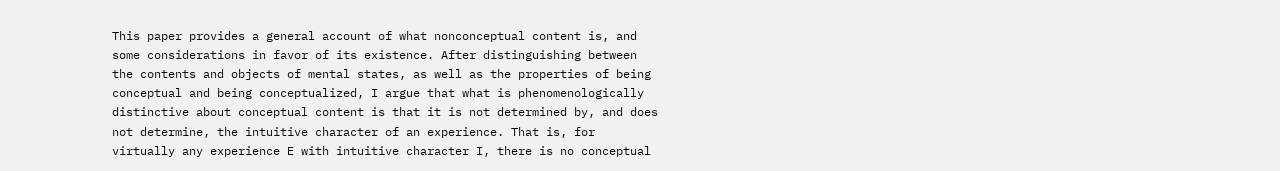This paper provides a general account of what nonconceptual content is, and some considerations in favor of its existence. After distinguishing between the contents and objects of mental states, as well as the properties of being conceptual and being conceptualized, I argue that what is phenomenologically distinctive about conceptual content is that it is not determined by, and does not determine, the intuitive character of an experience. That is, for virtually any experience E with intuitive character I, there is no conceptual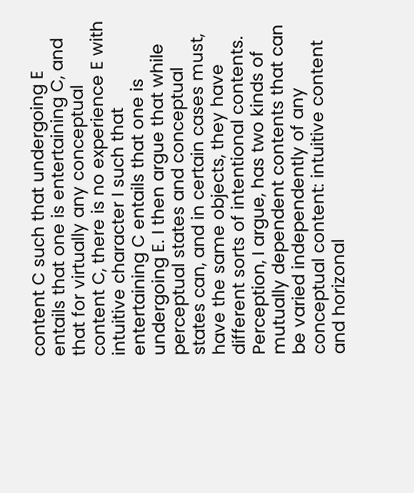content C such that undergoing E entails that one is entertaining C, and that for virtually any conceptual content C, there is no experience E with intuitive character I such that entertaining C entails that one is undergoing E. I then argue that while perceptual states and conceptual states can, and in certain cases must, have the same objects, they have different sorts of intentional contents. Perception, I argue, has two kinds of mutually dependent contents that can be varied independently of any conceptual content: intuitive content and horizonal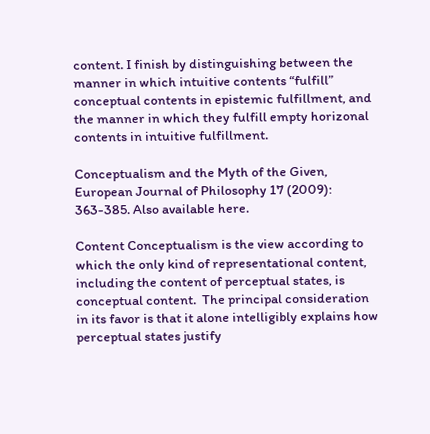content. I finish by distinguishing between the manner in which intuitive contents “fulfill” conceptual contents in epistemic fulfillment, and the manner in which they fulfill empty horizonal contents in intuitive fulfillment.

Conceptualism and the Myth of the Given, European Journal of Philosophy 17 (2009): 363-385. Also available here.

Content Conceptualism is the view according to which the only kind of representational content, including the content of perceptual states, is conceptual content.  The principal consideration in its favor is that it alone intelligibly explains how perceptual states justify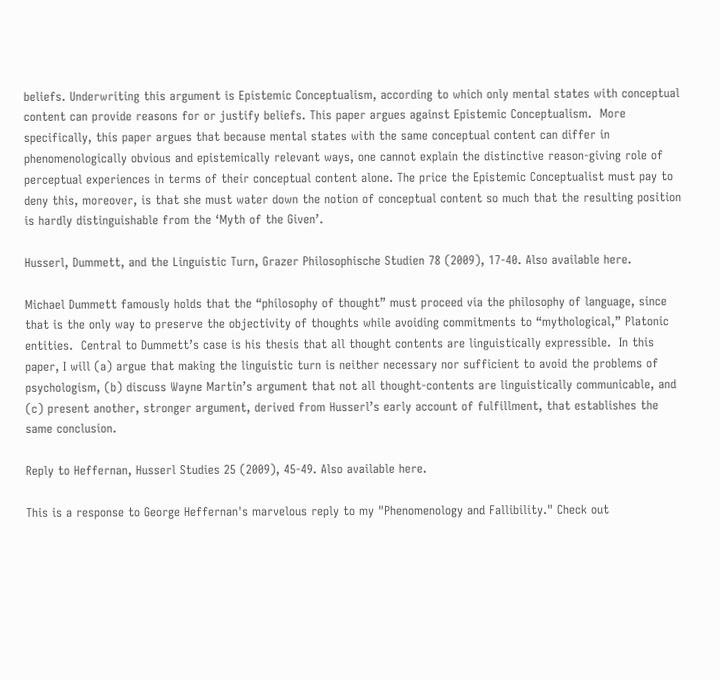beliefs. Underwriting this argument is Epistemic Conceptualism, according to which only mental states with conceptual content can provide reasons for or justify beliefs. This paper argues against Epistemic Conceptualism.  More specifically, this paper argues that because mental states with the same conceptual content can differ in phenomenologically obvious and epistemically relevant ways, one cannot explain the distinctive reason-giving role of perceptual experiences in terms of their conceptual content alone. The price the Epistemic Conceptualist must pay to deny this, moreover, is that she must water down the notion of conceptual content so much that the resulting position is hardly distinguishable from the ‘Myth of the Given’.

Husserl, Dummett, and the Linguistic Turn, Grazer Philosophische Studien 78 (2009), 17-40. Also available here.

Michael Dummett famously holds that the “philosophy of thought” must proceed via the philosophy of language, since that is the only way to preserve the objectivity of thoughts while avoiding commitments to “mythological,” Platonic entities.  Central to Dummett’s case is his thesis that all thought contents are linguistically expressible.  In this paper, I will (a) argue that making the linguistic turn is neither necessary nor sufficient to avoid the problems of psychologism, (b) discuss Wayne Martin’s argument that not all thought-contents are linguistically communicable, and (c) present another, stronger argument, derived from Husserl’s early account of fulfillment, that establishes the same conclusion.

Reply to Heffernan, Husserl Studies 25 (2009), 45-49. Also available here.

This is a response to George Heffernan's marvelous reply to my "Phenomenology and Fallibility." Check out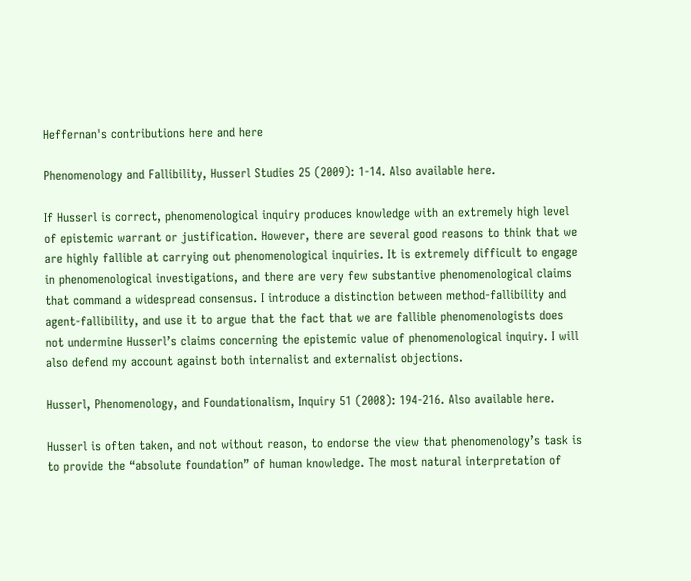Heffernan's contributions here and here

Phenomenology and Fallibility, Husserl Studies 25 (2009): 1-14. Also available here.

If Husserl is correct, phenomenological inquiry produces knowledge with an extremely high level of epistemic warrant or justification. However, there are several good reasons to think that we are highly fallible at carrying out phenomenological inquiries. It is extremely difficult to engage in phenomenological investigations, and there are very few substantive phenomenological claims that command a widespread consensus. I introduce a distinction between method-fallibility and agent-fallibility, and use it to argue that the fact that we are fallible phenomenologists does not undermine Husserl’s claims concerning the epistemic value of phenomenological inquiry. I will also defend my account against both internalist and externalist objections.

Husserl, Phenomenology, and Foundationalism, Inquiry 51 (2008): 194-216. Also available here.

Husserl is often taken, and not without reason, to endorse the view that phenomenology’s task is to provide the “absolute foundation” of human knowledge. The most natural interpretation of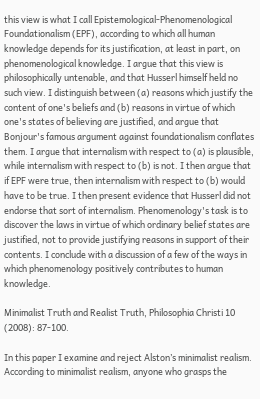this view is what I call Epistemological-Phenomenological Foundationalism (EPF), according to which all human knowledge depends for its justification, at least in part, on phenomenological knowledge. I argue that this view is philosophically untenable, and that Husserl himself held no such view. I distinguish between (a) reasons which justify the content of one's beliefs and (b) reasons in virtue of which one's states of believing are justified, and argue that Bonjour's famous argument against foundationalism conflates them. I argue that internalism with respect to (a) is plausible, while internalism with respect to (b) is not. I then argue that if EPF were true, then internalism with respect to (b) would have to be true. I then present evidence that Husserl did not endorse that sort of internalism. Phenomenology's task is to discover the laws in virtue of which ordinary belief states are justified, not to provide justifying reasons in support of their contents. I conclude with a discussion of a few of the ways in which phenomenology positively contributes to human knowledge.

Minimalist Truth and Realist Truth, Philosophia Christi 10 (2008): 87-100.

In this paper I examine and reject Alston’s minimalist realism.  According to minimalist realism, anyone who grasps the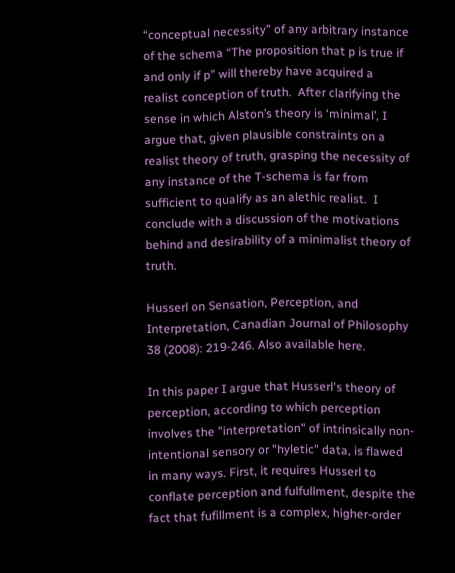“conceptual necessity” of any arbitrary instance of the schema “The proposition that p is true if and only if p” will thereby have acquired a realist conception of truth.  After clarifying the sense in which Alston’s theory is ‘minimal’, I argue that, given plausible constraints on a realist theory of truth, grasping the necessity of any instance of the T-schema is far from sufficient to qualify as an alethic realist.  I conclude with a discussion of the motivations behind and desirability of a minimalist theory of truth.

Husserl on Sensation, Perception, and Interpretation, Canadian Journal of Philosophy 38 (2008): 219-246. Also available here.

In this paper I argue that Husserl's theory of perception, according to which perception involves the "interpretation" of intrinsically non-intentional sensory or "hyletic" data, is flawed in many ways. First, it requires Husserl to conflate perception and fulfullment, despite the fact that fufillment is a complex, higher-order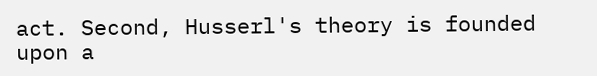act. Second, Husserl's theory is founded upon a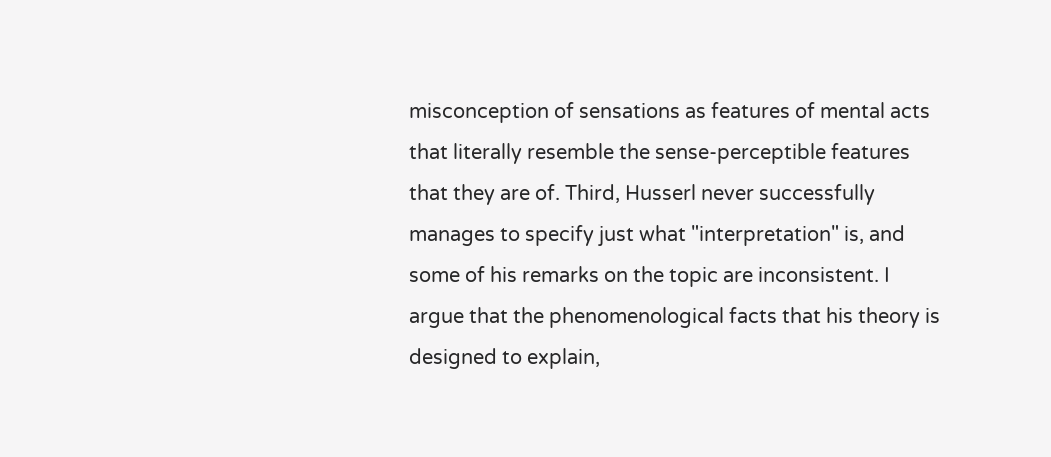misconception of sensations as features of mental acts that literally resemble the sense-perceptible features that they are of. Third, Husserl never successfully manages to specify just what "interpretation" is, and some of his remarks on the topic are inconsistent. I argue that the phenomenological facts that his theory is designed to explain,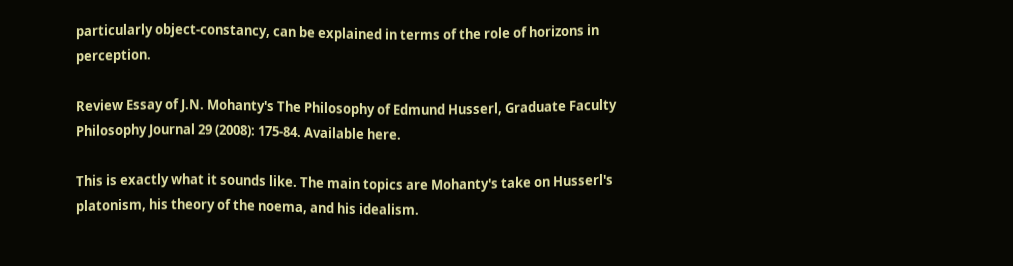particularly object-constancy, can be explained in terms of the role of horizons in perception.

Review Essay of J.N. Mohanty's The Philosophy of Edmund Husserl, Graduate Faculty Philosophy Journal 29 (2008): 175-84. Available here.

This is exactly what it sounds like. The main topics are Mohanty's take on Husserl's platonism, his theory of the noema, and his idealism.